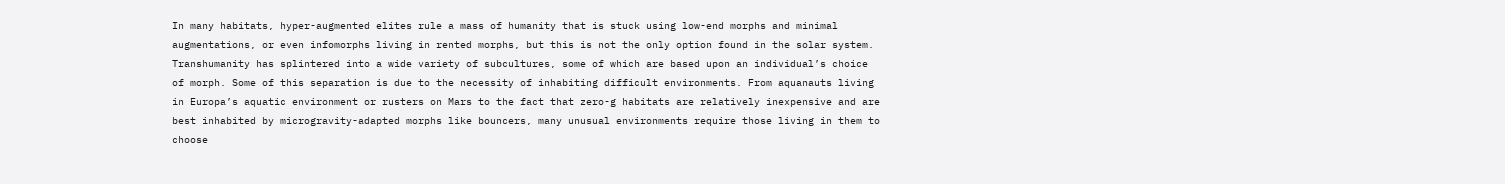In many habitats, hyper-augmented elites rule a mass of humanity that is stuck using low-end morphs and minimal augmentations, or even infomorphs living in rented morphs, but this is not the only option found in the solar system. Transhumanity has splintered into a wide variety of subcultures, some of which are based upon an individual’s choice of morph. Some of this separation is due to the necessity of inhabiting difficult environments. From aquanauts living in Europa’s aquatic environment or rusters on Mars to the fact that zero-g habitats are relatively inexpensive and are best inhabited by microgravity-adapted morphs like bouncers, many unusual environments require those living in them to choose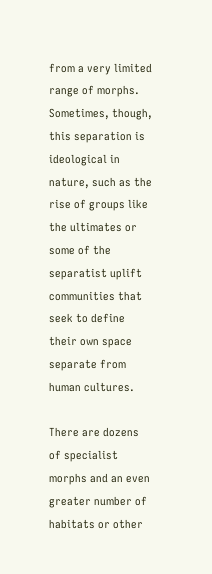from a very limited range of morphs. Sometimes, though, this separation is ideological in nature, such as the rise of groups like the ultimates or some of the separatist uplift communities that seek to define their own space separate from human cultures.

There are dozens of specialist morphs and an even greater number of habitats or other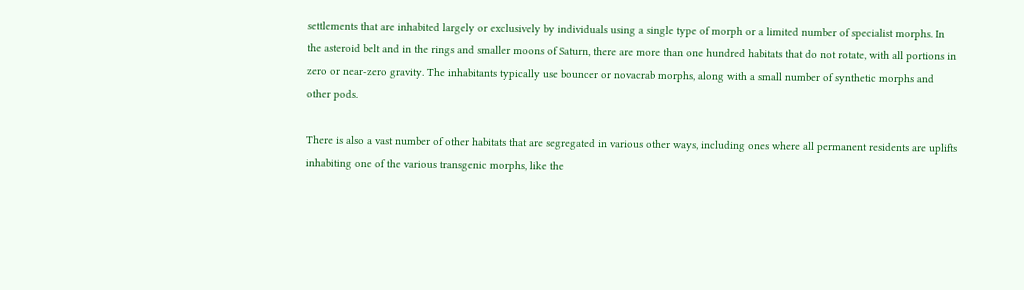settlements that are inhabited largely or exclusively by individuals using a single type of morph or a limited number of specialist morphs. In the asteroid belt and in the rings and smaller moons of Saturn, there are more than one hundred habitats that do not rotate, with all portions in zero or near-zero gravity. The inhabitants typically use bouncer or novacrab morphs, along with a small number of synthetic morphs and other pods.

There is also a vast number of other habitats that are segregated in various other ways, including ones where all permanent residents are uplifts inhabiting one of the various transgenic morphs, like the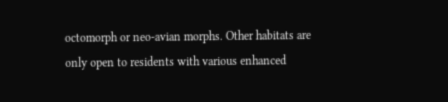octomorph or neo-avian morphs. Other habitats are only open to residents with various enhanced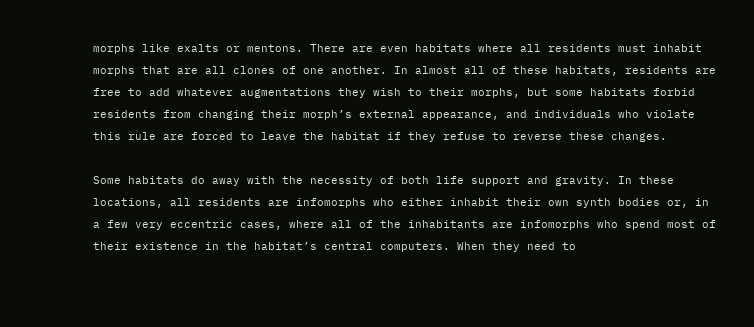morphs like exalts or mentons. There are even habitats where all residents must inhabit morphs that are all clones of one another. In almost all of these habitats, residents are free to add whatever augmentations they wish to their morphs, but some habitats forbid residents from changing their morph’s external appearance, and individuals who violate this rule are forced to leave the habitat if they refuse to reverse these changes.

Some habitats do away with the necessity of both life support and gravity. In these locations, all residents are infomorphs who either inhabit their own synth bodies or, in a few very eccentric cases, where all of the inhabitants are infomorphs who spend most of their existence in the habitat’s central computers. When they need to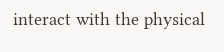interact with the physical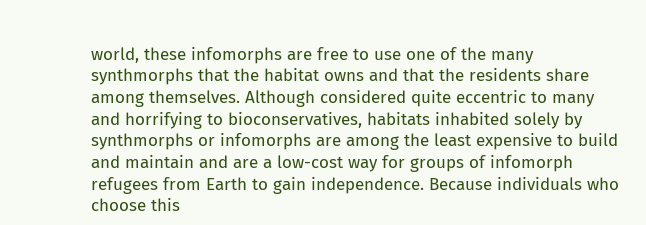world, these infomorphs are free to use one of the many synthmorphs that the habitat owns and that the residents share among themselves. Although considered quite eccentric to many and horrifying to bioconservatives, habitats inhabited solely by synthmorphs or infomorphs are among the least expensive to build and maintain and are a low-cost way for groups of infomorph refugees from Earth to gain independence. Because individuals who choose this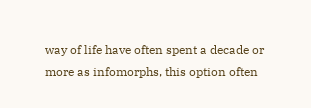way of life have often spent a decade or more as infomorphs, this option often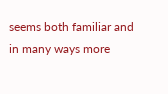seems both familiar and in many ways more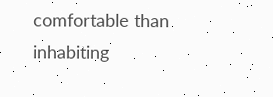comfortable than inhabiting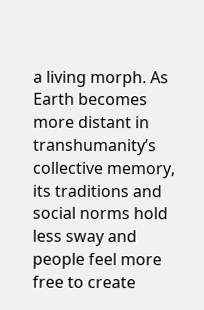a living morph. As Earth becomes more distant in transhumanity’s collective memory, its traditions and social norms hold less sway and people feel more free to create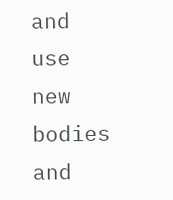and use new bodies and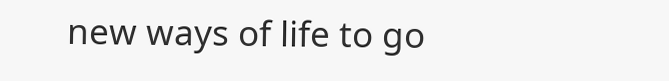new ways of life to go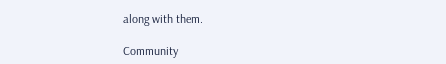along with them.

Community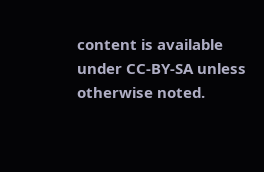content is available under CC-BY-SA unless otherwise noted.